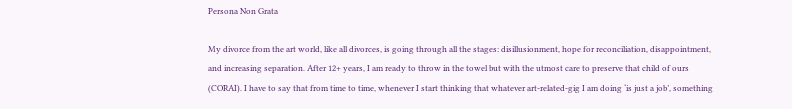Persona Non Grata

My divorce from the art world, like all divorces, is going through all the stages: disillusionment, hope for reconciliation, disappointment, and increasing separation. After 12+ years, I am ready to throw in the towel but with the utmost care to preserve that child of ours (CORAI). I have to say that from time to time, whenever I start thinking that whatever art-related-gig I am doing ‘is just a job’, something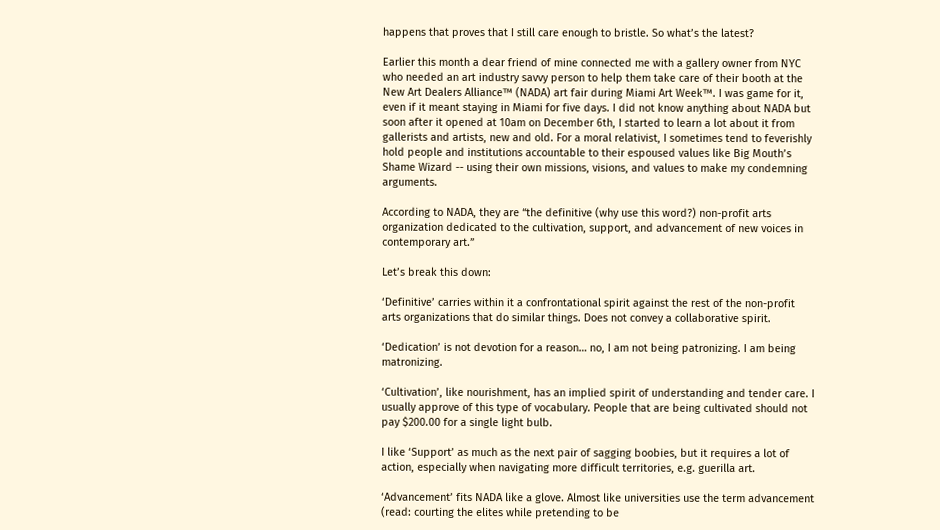happens that proves that I still care enough to bristle. So what’s the latest?

Earlier this month a dear friend of mine connected me with a gallery owner from NYC who needed an art industry savvy person to help them take care of their booth at the New Art Dealers Alliance™ (NADA) art fair during Miami Art Week™. I was game for it, even if it meant staying in Miami for five days. I did not know anything about NADA but soon after it opened at 10am on December 6th, I started to learn a lot about it from gallerists and artists, new and old. For a moral relativist, I sometimes tend to feverishly hold people and institutions accountable to their espoused values like Big Mouth’s Shame Wizard -- using their own missions, visions, and values to make my condemning arguments.

According to NADA, they are “the definitive (why use this word?) non-profit arts organization dedicated to the cultivation, support, and advancement of new voices in contemporary art.”

Let’s break this down:

‘Definitive’ carries within it a confrontational spirit against the rest of the non-profit arts organizations that do similar things. Does not convey a collaborative spirit.

‘Dedication’ is not devotion for a reason… no, I am not being patronizing. I am being matronizing.

‘Cultivation’, like nourishment, has an implied spirit of understanding and tender care. I usually approve of this type of vocabulary. People that are being cultivated should not pay $200.00 for a single light bulb.

I like ‘Support’ as much as the next pair of sagging boobies, but it requires a lot of action, especially when navigating more difficult territories, e.g. guerilla art.

‘Advancement’ fits NADA like a glove. Almost like universities use the term advancement (read: courting the elites while pretending to be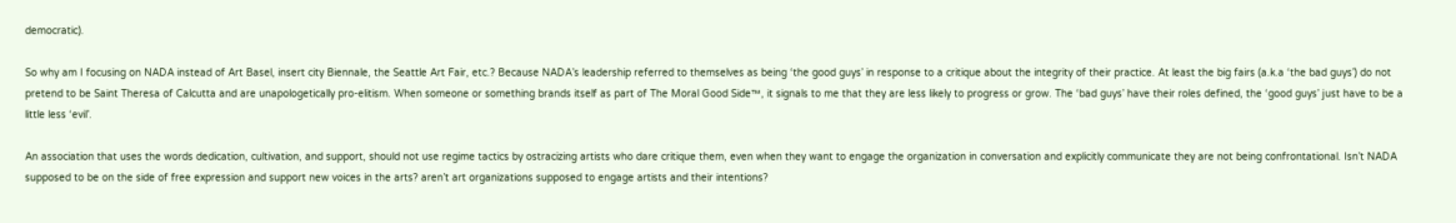democratic).

So why am I focusing on NADA instead of Art Basel, insert city Biennale, the Seattle Art Fair, etc.? Because NADA’s leadership referred to themselves as being ‘the good guys’ in response to a critique about the integrity of their practice. At least the big fairs (a.k.a ‘the bad guys’) do not pretend to be Saint Theresa of Calcutta and are unapologetically pro-elitism. When someone or something brands itself as part of The Moral Good Side™, it signals to me that they are less likely to progress or grow. The ‘bad guys’ have their roles defined, the ‘good guys’ just have to be a little less ‘evil’.

An association that uses the words dedication, cultivation, and support, should not use regime tactics by ostracizing artists who dare critique them, even when they want to engage the organization in conversation and explicitly communicate they are not being confrontational. Isn’t NADA supposed to be on the side of free expression and support new voices in the arts? aren’t art organizations supposed to engage artists and their intentions?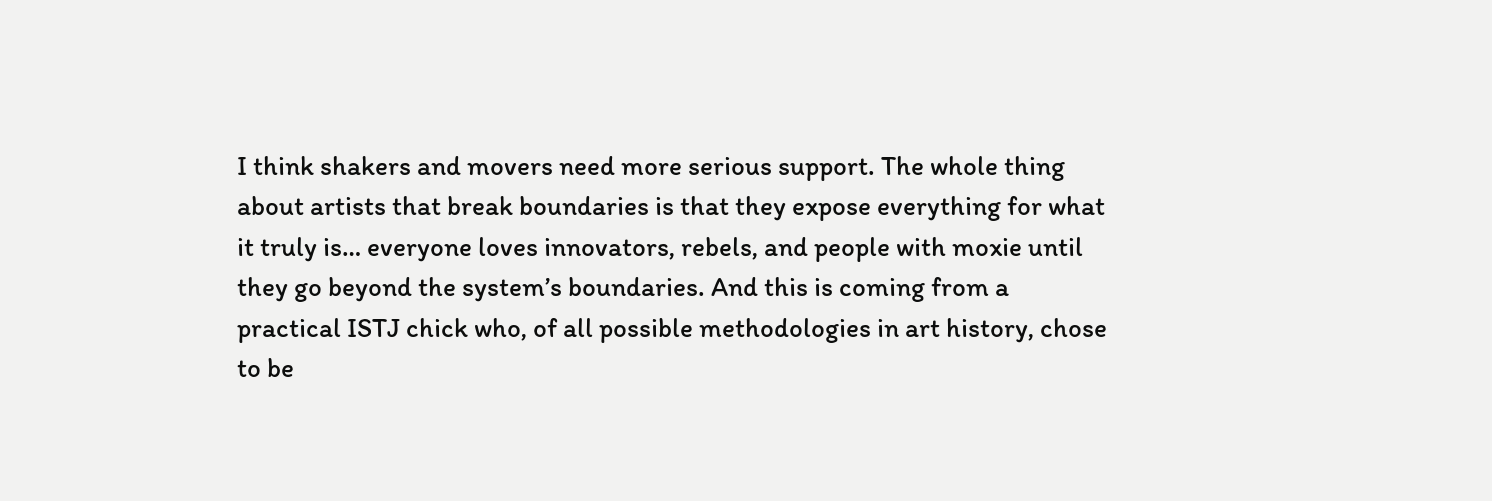I think shakers and movers need more serious support. The whole thing about artists that break boundaries is that they expose everything for what it truly is… everyone loves innovators, rebels, and people with moxie until they go beyond the system’s boundaries. And this is coming from a practical ISTJ chick who, of all possible methodologies in art history, chose to be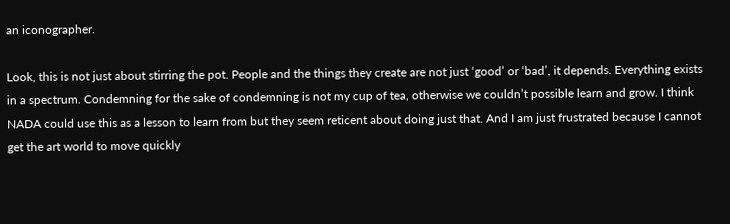an iconographer.

Look, this is not just about stirring the pot. People and the things they create are not just ‘good’ or ‘bad’, it depends. Everything exists in a spectrum. Condemning for the sake of condemning is not my cup of tea, otherwise we couldn’t possible learn and grow. I think NADA could use this as a lesson to learn from but they seem reticent about doing just that. And I am just frustrated because I cannot get the art world to move quickly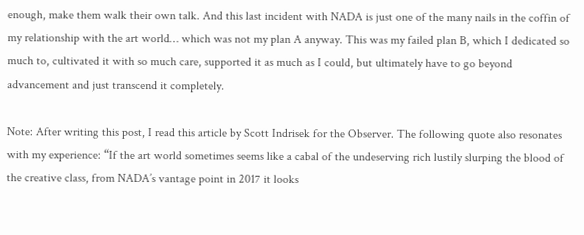enough, make them walk their own talk. And this last incident with NADA is just one of the many nails in the coffin of my relationship with the art world… which was not my plan A anyway. This was my failed plan B, which I dedicated so much to, cultivated it with so much care, supported it as much as I could, but ultimately have to go beyond advancement and just transcend it completely.

Note: After writing this post, I read this article by Scott Indrisek for the Observer. The following quote also resonates with my experience: “If the art world sometimes seems like a cabal of the undeserving rich lustily slurping the blood of the creative class, from NADA’s vantage point in 2017 it looks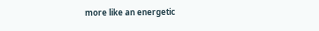more like an energetic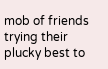mob of friends trying their plucky best to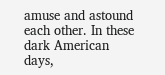amuse and astound each other. In these dark American days,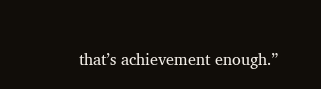that’s achievement enough.”